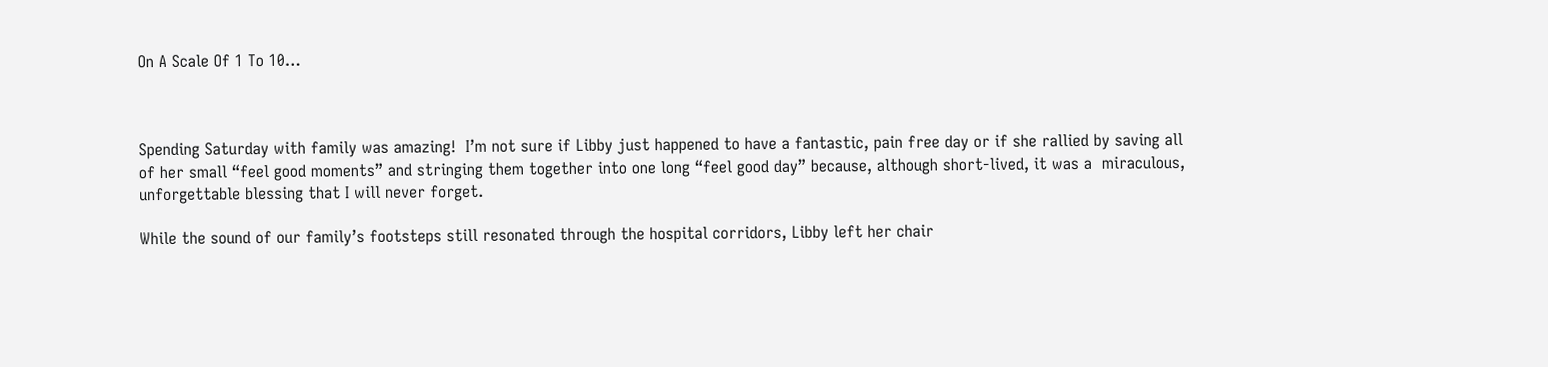On A Scale Of 1 To 10…



Spending Saturday with family was amazing!  I’m not sure if Libby just happened to have a fantastic, pain free day or if she rallied by saving all of her small “feel good moments” and stringing them together into one long “feel good day” because, although short-lived, it was a  miraculous, unforgettable blessing that I will never forget.

While the sound of our family’s footsteps still resonated through the hospital corridors, Libby left her chair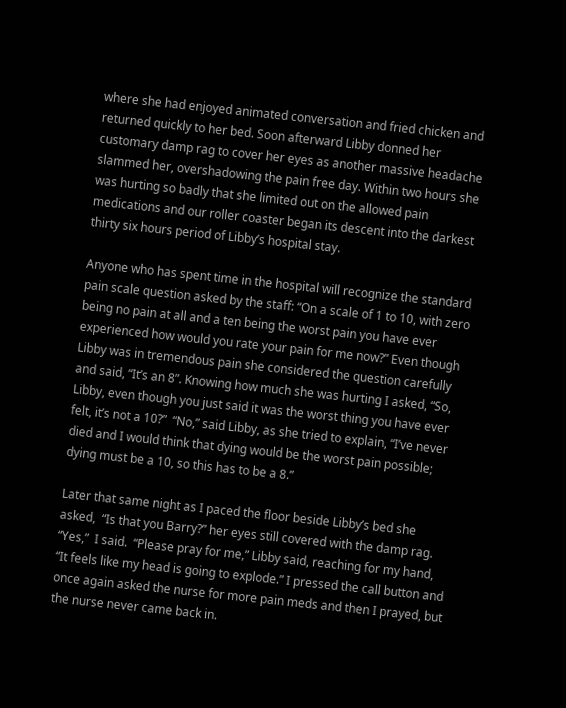where she had enjoyed animated conversation and fried chicken and returned quickly to her bed. Soon afterward Libby donned her customary damp rag to cover her eyes as another massive headache slammed her, overshadowing the pain free day. Within two hours she was hurting so badly that she limited out on the allowed pain medications and our roller coaster began its descent into the darkest thirty six hours period of Libby’s hospital stay.

Anyone who has spent time in the hospital will recognize the standard pain scale question asked by the staff: “On a scale of 1 to 10, with zero being no pain at all and a ten being the worst pain you have ever experienced how would you rate your pain for me now?” Even though Libby was in tremendous pain she considered the question carefully and said, “It’s an 8”. Knowing how much she was hurting I asked, “So, Libby, even though you just said it was the worst thing you have ever felt, it’s not a 10?”  “No,” said Libby, as she tried to explain, “I’ve never died and I would think that dying would be the worst pain possible;  dying must be a 10, so this has to be a 8.”

Later that same night as I paced the floor beside Libby’s bed she asked,  “Is that you Barry?” her eyes still covered with the damp rag.  “Yes,”  I said.  “Please pray for me,” Libby said, reaching for my hand, “It feels like my head is going to explode.” I pressed the call button and once again asked the nurse for more pain meds and then I prayed, but the nurse never came back in.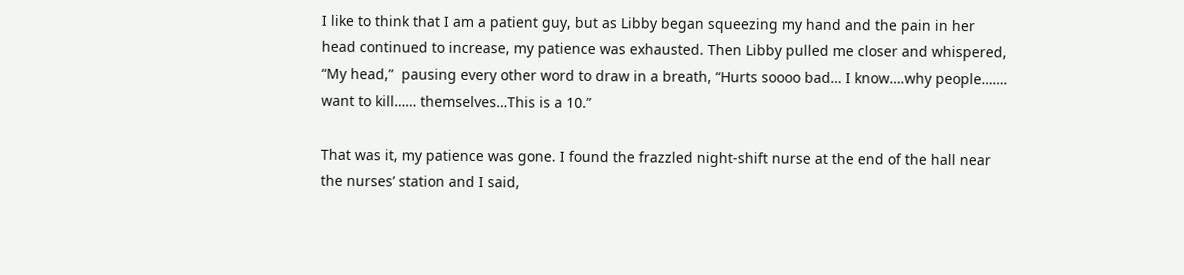I like to think that I am a patient guy, but as Libby began squeezing my hand and the pain in her head continued to increase, my patience was exhausted. Then Libby pulled me closer and whispered,  “My head,”  pausing every other word to draw in a breath, “Hurts soooo bad… I know….why people……. want to kill…… themselves…This is a 10.”

That was it, my patience was gone. I found the frazzled night-shift nurse at the end of the hall near the nurses’ station and I said,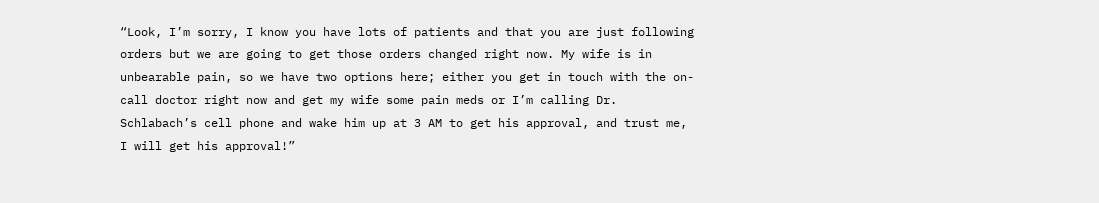“Look, I’m sorry, I know you have lots of patients and that you are just following orders but we are going to get those orders changed right now. My wife is in unbearable pain, so we have two options here; either you get in touch with the on-call doctor right now and get my wife some pain meds or I’m calling Dr. Schlabach’s cell phone and wake him up at 3 AM to get his approval, and trust me, I will get his approval!”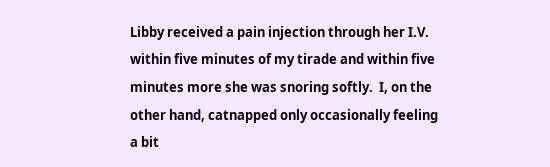Libby received a pain injection through her I.V. within five minutes of my tirade and within five minutes more she was snoring softly.  I, on the other hand, catnapped only occasionally feeling a bit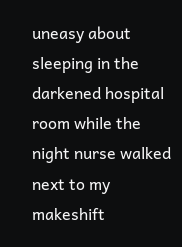uneasy about sleeping in the darkened hospital room while the night nurse walked next to my makeshift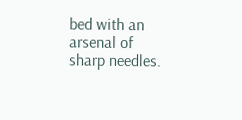bed with an arsenal of sharp needles.